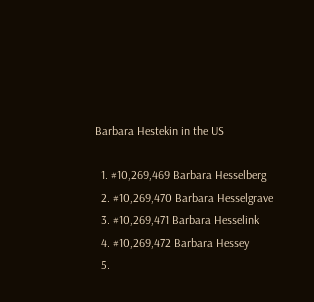Barbara Hestekin in the US

  1. #10,269,469 Barbara Hesselberg
  2. #10,269,470 Barbara Hesselgrave
  3. #10,269,471 Barbara Hesselink
  4. #10,269,472 Barbara Hessey
  5.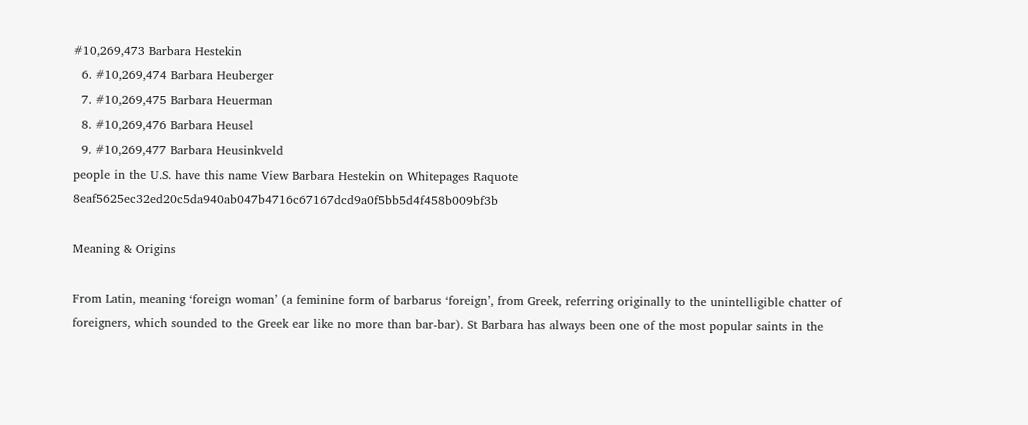#10,269,473 Barbara Hestekin
  6. #10,269,474 Barbara Heuberger
  7. #10,269,475 Barbara Heuerman
  8. #10,269,476 Barbara Heusel
  9. #10,269,477 Barbara Heusinkveld
people in the U.S. have this name View Barbara Hestekin on Whitepages Raquote 8eaf5625ec32ed20c5da940ab047b4716c67167dcd9a0f5bb5d4f458b009bf3b

Meaning & Origins

From Latin, meaning ‘foreign woman’ (a feminine form of barbarus ‘foreign’, from Greek, referring originally to the unintelligible chatter of foreigners, which sounded to the Greek ear like no more than bar-bar). St Barbara has always been one of the most popular saints in the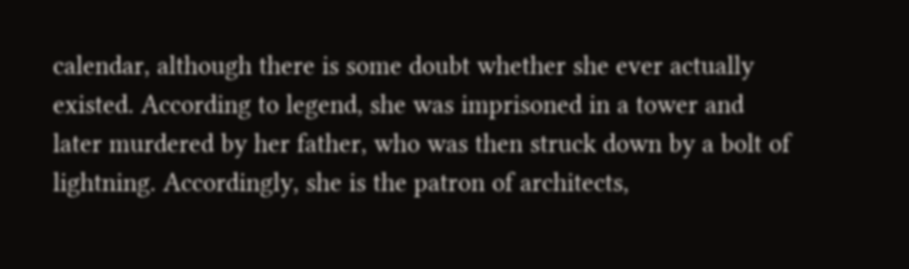calendar, although there is some doubt whether she ever actually existed. According to legend, she was imprisoned in a tower and later murdered by her father, who was then struck down by a bolt of lightning. Accordingly, she is the patron of architects,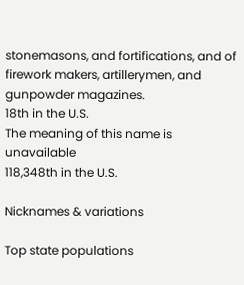stonemasons, and fortifications, and of firework makers, artillerymen, and gunpowder magazines.
18th in the U.S.
The meaning of this name is unavailable
118,348th in the U.S.

Nicknames & variations

Top state populations